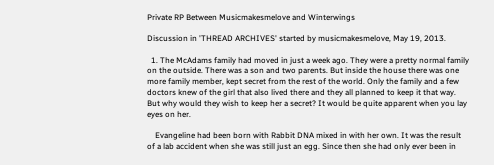Private RP Between Musicmakesmelove and Winterwings

Discussion in 'THREAD ARCHIVES' started by musicmakesmelove, May 19, 2013.

  1. The McAdams family had moved in just a week ago. They were a pretty normal family on the outside. There was a son and two parents. But inside the house there was one more family member, kept secret from the rest of the world. Only the family and a few doctors knew of the girl that also lived there and they all planned to keep it that way. But why would they wish to keep her a secret? It would be quite apparent when you lay eyes on her.

    Evangeline had been born with Rabbit DNA mixed in with her own. It was the result of a lab accident when she was still just an egg. Since then she had only ever been in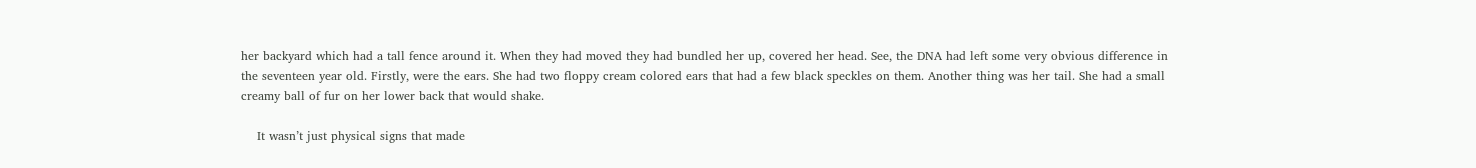her backyard which had a tall fence around it. When they had moved they had bundled her up, covered her head. See, the DNA had left some very obvious difference in the seventeen year old. Firstly, were the ears. She had two floppy cream colored ears that had a few black speckles on them. Another thing was her tail. She had a small creamy ball of fur on her lower back that would shake.

    It wasn’t just physical signs that made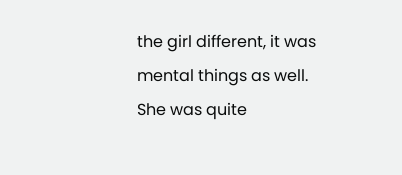the girl different, it was mental things as well. She was quite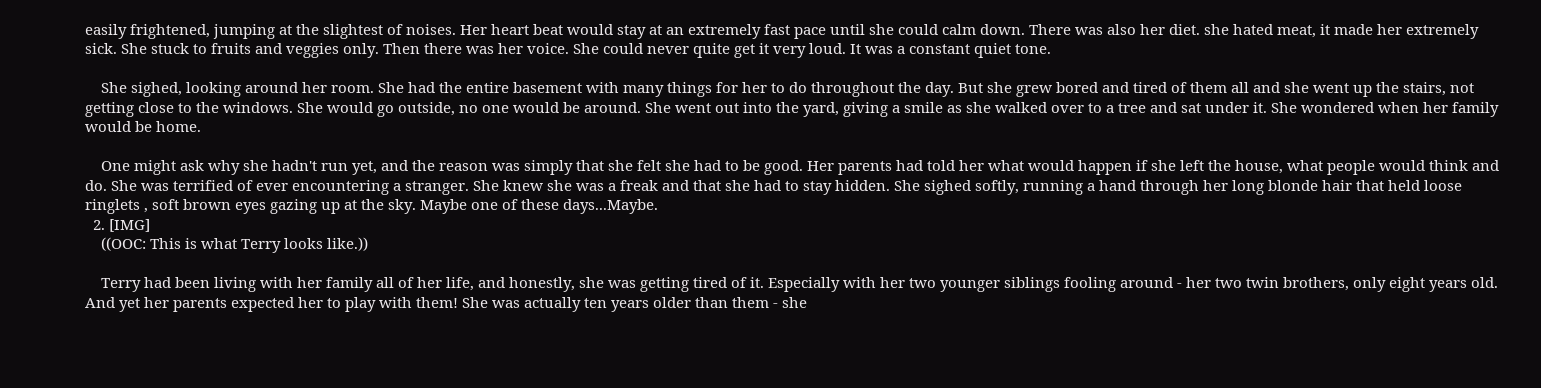easily frightened, jumping at the slightest of noises. Her heart beat would stay at an extremely fast pace until she could calm down. There was also her diet. she hated meat, it made her extremely sick. She stuck to fruits and veggies only. Then there was her voice. She could never quite get it very loud. It was a constant quiet tone.

    She sighed, looking around her room. She had the entire basement with many things for her to do throughout the day. But she grew bored and tired of them all and she went up the stairs, not getting close to the windows. She would go outside, no one would be around. She went out into the yard, giving a smile as she walked over to a tree and sat under it. She wondered when her family would be home.

    One might ask why she hadn't run yet, and the reason was simply that she felt she had to be good. Her parents had told her what would happen if she left the house, what people would think and do. She was terrified of ever encountering a stranger. She knew she was a freak and that she had to stay hidden. She sighed softly, running a hand through her long blonde hair that held loose ringlets , soft brown eyes gazing up at the sky. Maybe one of these days...Maybe.
  2. [IMG]
    ((OOC: This is what Terry looks like.))

    Terry had been living with her family all of her life, and honestly, she was getting tired of it. Especially with her two younger siblings fooling around - her two twin brothers, only eight years old. And yet her parents expected her to play with them! She was actually ten years older than them - she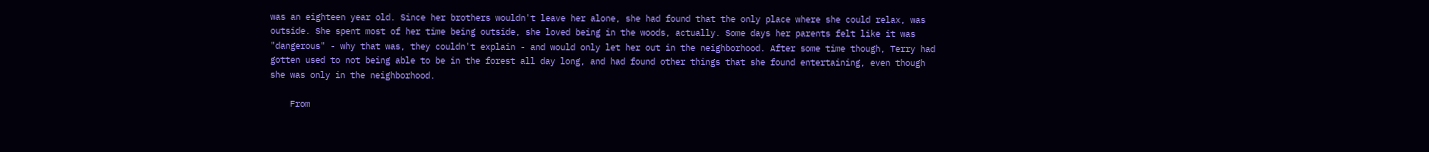was an eighteen year old. Since her brothers wouldn't leave her alone, she had found that the only place where she could relax, was outside. She spent most of her time being outside, she loved being in the woods, actually. Some days her parents felt like it was "dangerous" - why that was, they couldn't explain - and would only let her out in the neighborhood. After some time though, Terry had gotten used to not being able to be in the forest all day long, and had found other things that she found entertaining, even though she was only in the neighborhood.

    From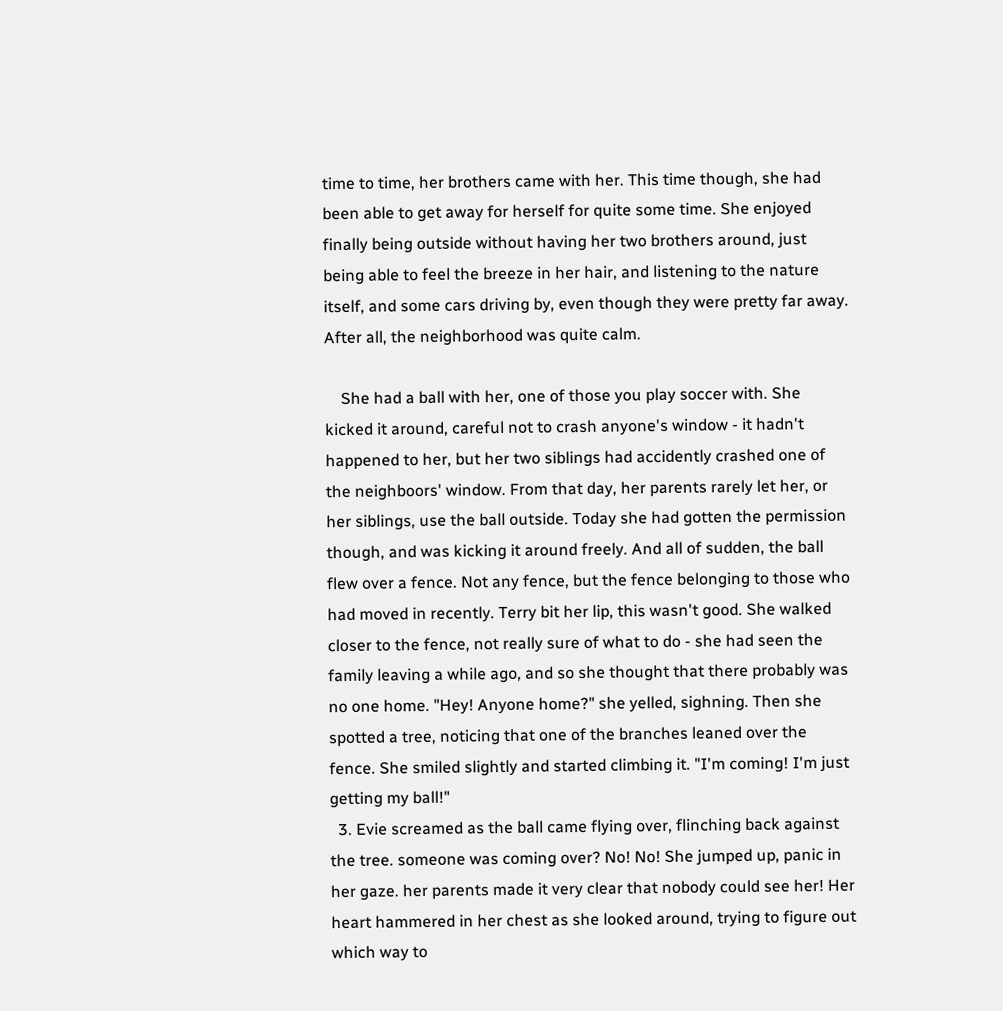time to time, her brothers came with her. This time though, she had been able to get away for herself for quite some time. She enjoyed finally being outside without having her two brothers around, just being able to feel the breeze in her hair, and listening to the nature itself, and some cars driving by, even though they were pretty far away. After all, the neighborhood was quite calm.

    She had a ball with her, one of those you play soccer with. She kicked it around, careful not to crash anyone's window - it hadn't happened to her, but her two siblings had accidently crashed one of the neighboors' window. From that day, her parents rarely let her, or her siblings, use the ball outside. Today she had gotten the permission though, and was kicking it around freely. And all of sudden, the ball flew over a fence. Not any fence, but the fence belonging to those who had moved in recently. Terry bit her lip, this wasn't good. She walked closer to the fence, not really sure of what to do - she had seen the family leaving a while ago, and so she thought that there probably was no one home. "Hey! Anyone home?" she yelled, sighning. Then she spotted a tree, noticing that one of the branches leaned over the fence. She smiled slightly and started climbing it. "I'm coming! I'm just getting my ball!"
  3. Evie screamed as the ball came flying over, flinching back against the tree. someone was coming over? No! No! She jumped up, panic in her gaze. her parents made it very clear that nobody could see her! Her heart hammered in her chest as she looked around, trying to figure out which way to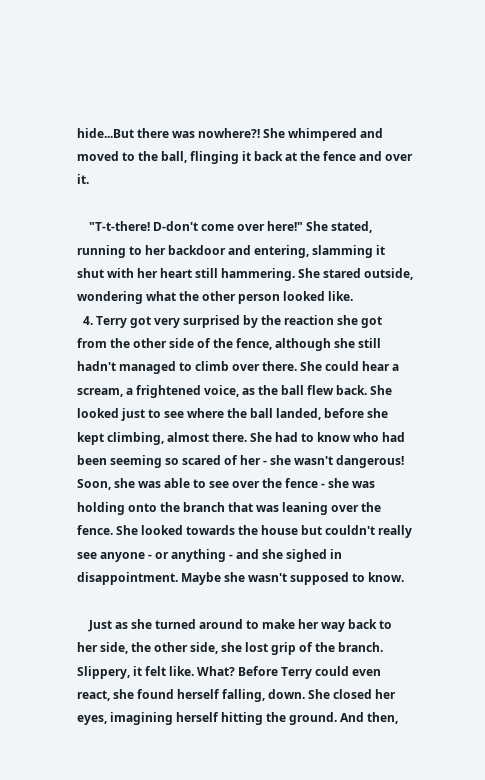hide...But there was nowhere?! She whimpered and moved to the ball, flinging it back at the fence and over it.

    "T-t-there! D-don't come over here!" She stated, running to her backdoor and entering, slamming it shut with her heart still hammering. She stared outside, wondering what the other person looked like.
  4. Terry got very surprised by the reaction she got from the other side of the fence, although she still hadn't managed to climb over there. She could hear a scream, a frightened voice, as the ball flew back. She looked just to see where the ball landed, before she kept climbing, almost there. She had to know who had been seeming so scared of her - she wasn't dangerous! Soon, she was able to see over the fence - she was holding onto the branch that was leaning over the fence. She looked towards the house but couldn't really see anyone - or anything - and she sighed in disappointment. Maybe she wasn't supposed to know.

    Just as she turned around to make her way back to her side, the other side, she lost grip of the branch. Slippery, it felt like. What? Before Terry could even react, she found herself falling, down. She closed her eyes, imagining herself hitting the ground. And then,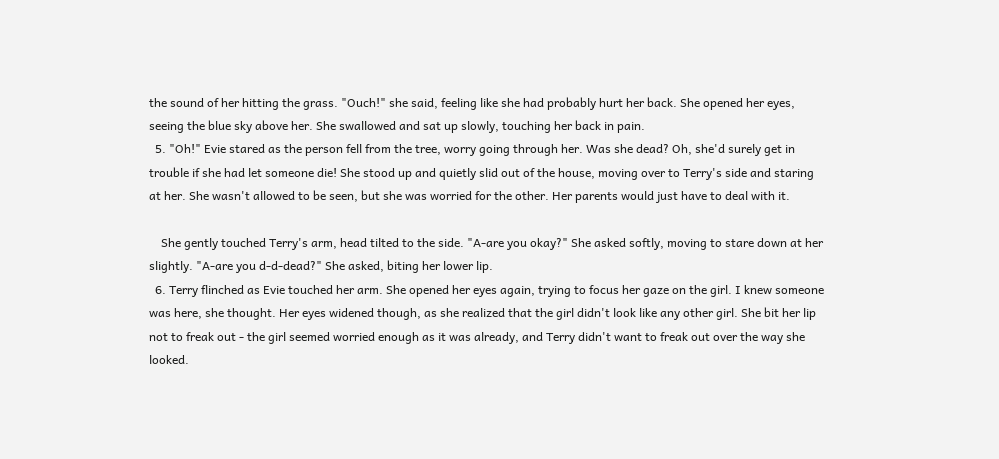the sound of her hitting the grass. "Ouch!" she said, feeling like she had probably hurt her back. She opened her eyes, seeing the blue sky above her. She swallowed and sat up slowly, touching her back in pain.
  5. "Oh!" Evie stared as the person fell from the tree, worry going through her. Was she dead? Oh, she'd surely get in trouble if she had let someone die! She stood up and quietly slid out of the house, moving over to Terry's side and staring at her. She wasn't allowed to be seen, but she was worried for the other. Her parents would just have to deal with it.

    She gently touched Terry's arm, head tilted to the side. "A-are you okay?" She asked softly, moving to stare down at her slightly. "A-are you d-d-dead?" She asked, biting her lower lip.
  6. Terry flinched as Evie touched her arm. She opened her eyes again, trying to focus her gaze on the girl. I knew someone was here, she thought. Her eyes widened though, as she realized that the girl didn't look like any other girl. She bit her lip not to freak out - the girl seemed worried enough as it was already, and Terry didn't want to freak out over the way she looked.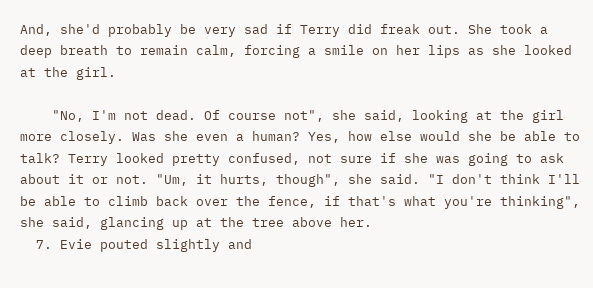And, she'd probably be very sad if Terry did freak out. She took a deep breath to remain calm, forcing a smile on her lips as she looked at the girl.

    "No, I'm not dead. Of course not", she said, looking at the girl more closely. Was she even a human? Yes, how else would she be able to talk? Terry looked pretty confused, not sure if she was going to ask about it or not. "Um, it hurts, though", she said. "I don't think I'll be able to climb back over the fence, if that's what you're thinking", she said, glancing up at the tree above her.
  7. Evie pouted slightly and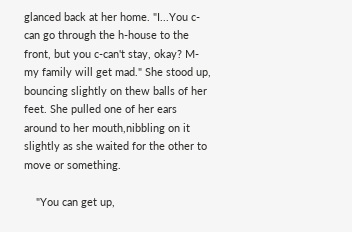glanced back at her home. "I...You c-can go through the h-house to the front, but you c-can't stay, okay? M-my family will get mad." She stood up, bouncing slightly on thew balls of her feet. She pulled one of her ears around to her mouth,nibbling on it slightly as she waited for the other to move or something.

    "You can get up,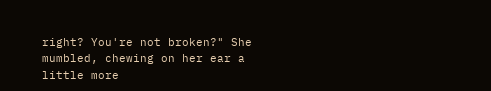right? You're not broken?" She mumbled, chewing on her ear a little more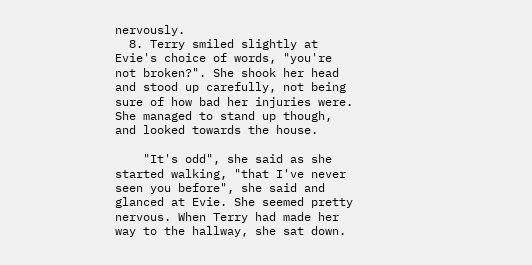nervously.
  8. Terry smiled slightly at Evie's choice of words, "you're not broken?". She shook her head and stood up carefully, not being sure of how bad her injuries were. She managed to stand up though, and looked towards the house.

    "It's odd", she said as she started walking, "that I've never seen you before", she said and glanced at Evie. She seemed pretty nervous. When Terry had made her way to the hallway, she sat down.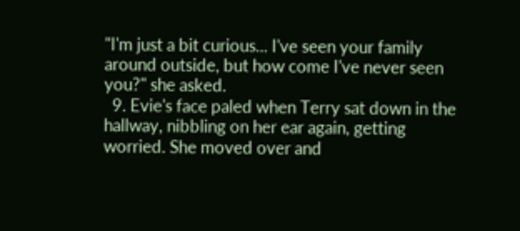"I'm just a bit curious... I've seen your family around outside, but how come I've never seen you?" she asked.
  9. Evie's face paled when Terry sat down in the hallway, nibbling on her ear again, getting worried. She moved over and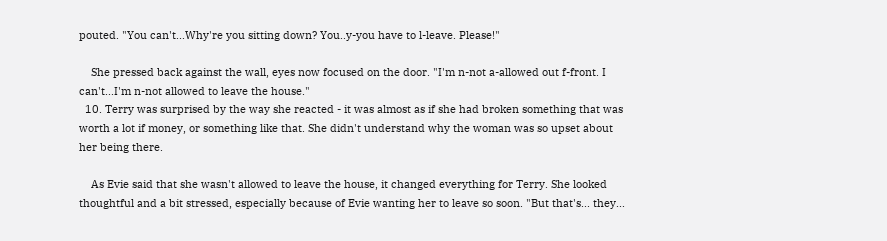pouted. "You can't...Why're you sitting down? You..y-you have to l-leave. Please!"

    She pressed back against the wall, eyes now focused on the door. "I'm n-not a-allowed out f-front. I can't...I'm n-not allowed to leave the house."
  10. Terry was surprised by the way she reacted - it was almost as if she had broken something that was worth a lot if money, or something like that. She didn't understand why the woman was so upset about her being there.

    As Evie said that she wasn't allowed to leave the house, it changed everything for Terry. She looked thoughtful and a bit stressed, especially because of Evie wanting her to leave so soon. "But that's... they...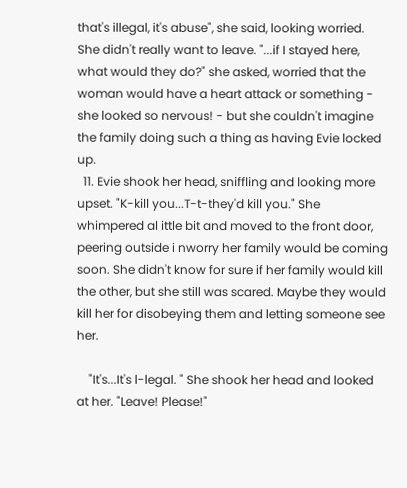that's illegal, it's abuse", she said, looking worried. She didn't really want to leave. "...if I stayed here, what would they do?" she asked, worried that the woman would have a heart attack or something - she looked so nervous! - but she couldn't imagine the family doing such a thing as having Evie locked up.
  11. Evie shook her head, sniffling and looking more upset. "K-kill you...T-t-they'd kill you." She whimpered al ittle bit and moved to the front door, peering outside i nworry her family would be coming soon. She didn't know for sure if her family would kill the other, but she still was scared. Maybe they would kill her for disobeying them and letting someone see her.

    "It's...It's l-legal. " She shook her head and looked at her. "Leave! Please!"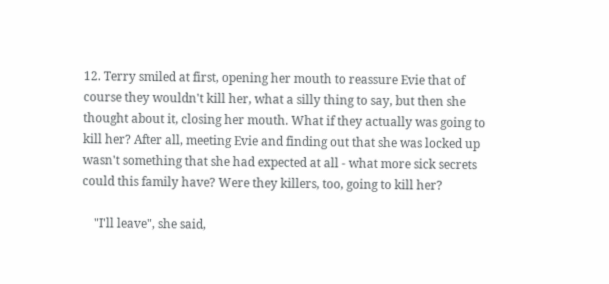12. Terry smiled at first, opening her mouth to reassure Evie that of course they wouldn't kill her, what a silly thing to say, but then she thought about it, closing her mouth. What if they actually was going to kill her? After all, meeting Evie and finding out that she was locked up wasn't something that she had expected at all - what more sick secrets could this family have? Were they killers, too, going to kill her?

    "I'll leave", she said,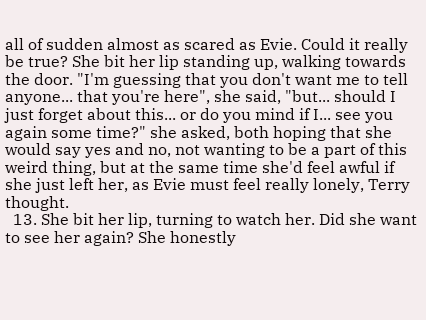all of sudden almost as scared as Evie. Could it really be true? She bit her lip standing up, walking towards the door. "I'm guessing that you don't want me to tell anyone... that you're here", she said, "but... should I just forget about this... or do you mind if I... see you again some time?" she asked, both hoping that she would say yes and no, not wanting to be a part of this weird thing, but at the same time she'd feel awful if she just left her, as Evie must feel really lonely, Terry thought.
  13. She bit her lip, turning to watch her. Did she want to see her again? She honestly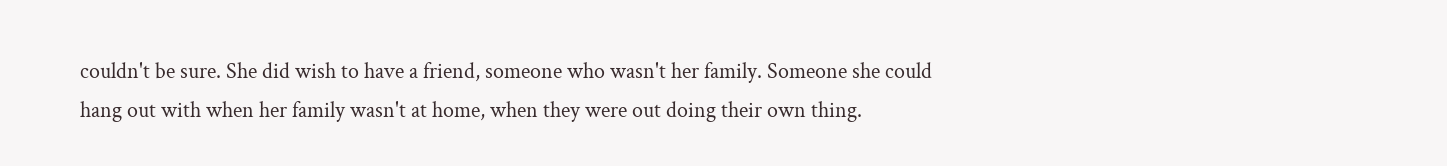couldn't be sure. She did wish to have a friend, someone who wasn't her family. Someone she could hang out with when her family wasn't at home, when they were out doing their own thing.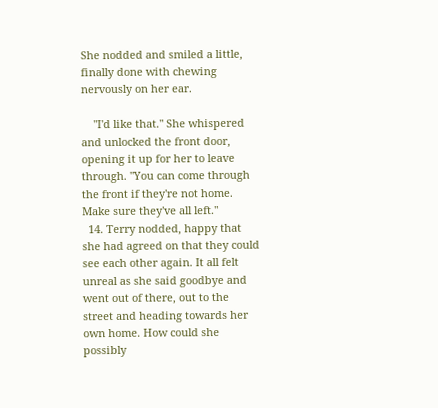She nodded and smiled a little, finally done with chewing nervously on her ear.

    "I'd like that." She whispered and unlocked the front door, opening it up for her to leave through. "You can come through the front if they're not home. Make sure they've all left."
  14. Terry nodded, happy that she had agreed on that they could see each other again. It all felt unreal as she said goodbye and went out of there, out to the street and heading towards her own home. How could she possibly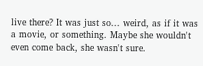live there? It was just so... weird, as if it was a movie, or something. Maybe she wouldn't even come back, she wasn't sure.